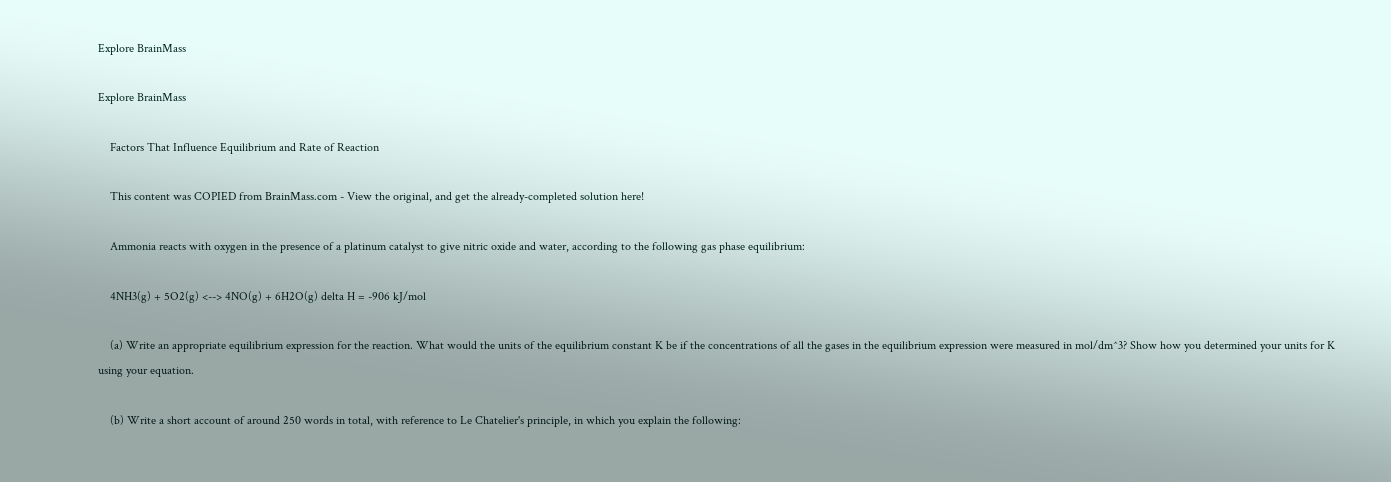Explore BrainMass

Explore BrainMass

    Factors That Influence Equilibrium and Rate of Reaction

    This content was COPIED from BrainMass.com - View the original, and get the already-completed solution here!

    Ammonia reacts with oxygen in the presence of a platinum catalyst to give nitric oxide and water, according to the following gas phase equilibrium:

    4NH3(g) + 5O2(g) <--> 4NO(g) + 6H2O(g) delta H = -906 kJ/mol

    (a) Write an appropriate equilibrium expression for the reaction. What would the units of the equilibrium constant K be if the concentrations of all the gases in the equilibrium expression were measured in mol/dm^3? Show how you determined your units for K using your equation.

    (b) Write a short account of around 250 words in total, with reference to Le Chatelier's principle, in which you explain the following: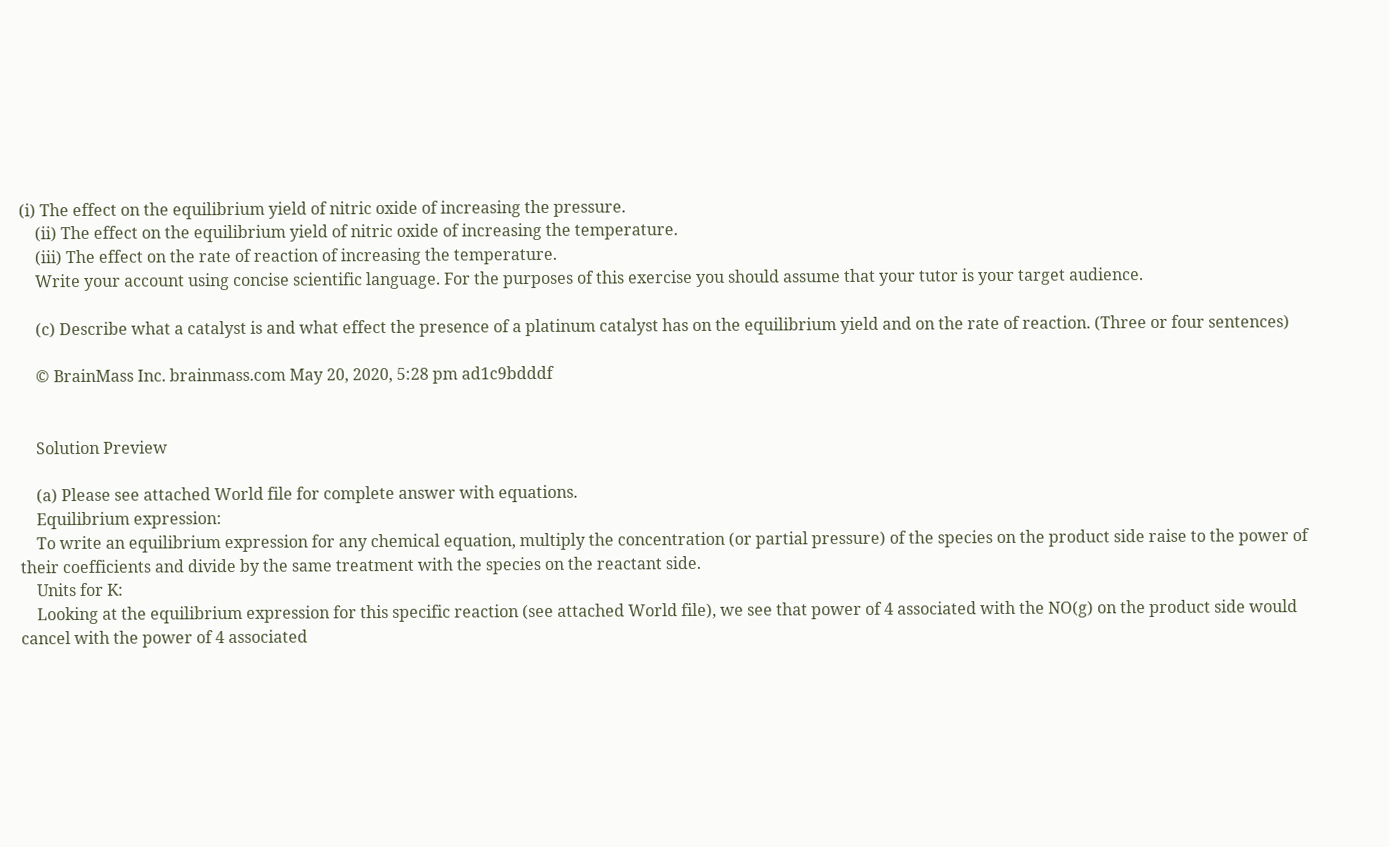(i) The effect on the equilibrium yield of nitric oxide of increasing the pressure.
    (ii) The effect on the equilibrium yield of nitric oxide of increasing the temperature.
    (iii) The effect on the rate of reaction of increasing the temperature.
    Write your account using concise scientific language. For the purposes of this exercise you should assume that your tutor is your target audience.

    (c) Describe what a catalyst is and what effect the presence of a platinum catalyst has on the equilibrium yield and on the rate of reaction. (Three or four sentences)

    © BrainMass Inc. brainmass.com May 20, 2020, 5:28 pm ad1c9bdddf


    Solution Preview

    (a) Please see attached World file for complete answer with equations.
    Equilibrium expression:
    To write an equilibrium expression for any chemical equation, multiply the concentration (or partial pressure) of the species on the product side raise to the power of their coefficients and divide by the same treatment with the species on the reactant side.
    Units for K:
    Looking at the equilibrium expression for this specific reaction (see attached World file), we see that power of 4 associated with the NO(g) on the product side would cancel with the power of 4 associated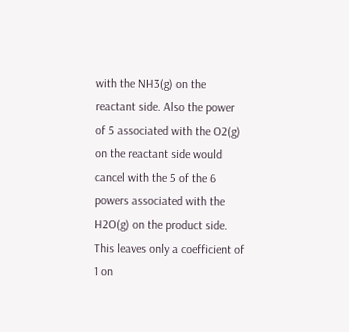with the NH3(g) on the reactant side. Also the power of 5 associated with the O2(g) on the reactant side would cancel with the 5 of the 6 powers associated with the H2O(g) on the product side. This leaves only a coefficient of 1 on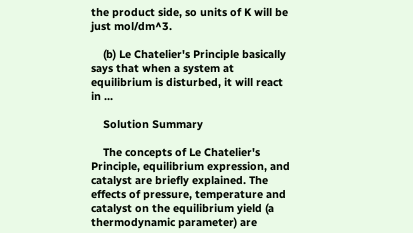the product side, so units of K will be just mol/dm^3.

    (b) Le Chatelier's Principle basically says that when a system at equilibrium is disturbed, it will react in ...

    Solution Summary

    The concepts of Le Chatelier's Principle, equilibrium expression, and catalyst are briefly explained. The effects of pressure, temperature and catalyst on the equilibrium yield (a thermodynamic parameter) are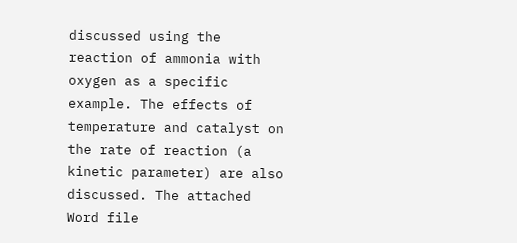discussed using the reaction of ammonia with oxygen as a specific example. The effects of temperature and catalyst on the rate of reaction (a kinetic parameter) are also discussed. The attached Word file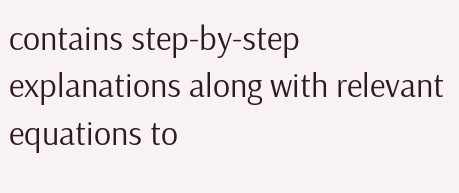contains step-by-step explanations along with relevant equations to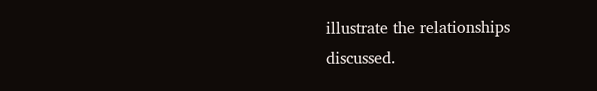illustrate the relationships discussed.